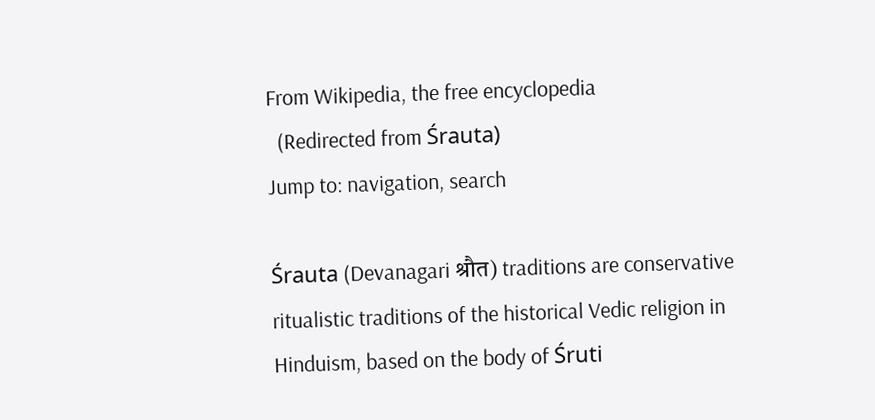From Wikipedia, the free encyclopedia
  (Redirected from Śrauta)
Jump to: navigation, search

Śrauta (Devanagari श्रौत) traditions are conservative ritualistic traditions of the historical Vedic religion in Hinduism, based on the body of Śruti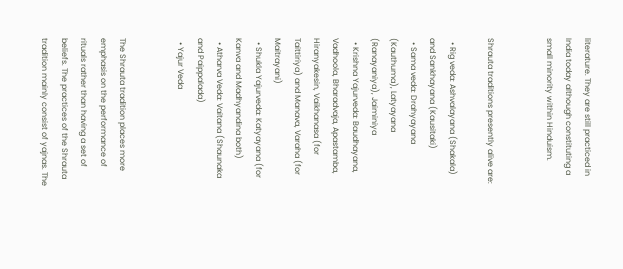literature. They are still practiced in India today although constituting a small minority within Hinduism.


Shrauta traditions presently alive are:

  • Rig veda: Ashvalayana (Shakala) and Sankhayana (Kausitaki)
  • Sama veda: Drahyayana (Kauthuma), Latyayana (Ranayaniya), Jaiminiya
  • Krishna Yajurveda: Baudhayana, Vadhoola, Bharadvaja, Apastamba, Hiranyakesin, Vaikhanasa (for Taittiriya) and Manava, Varaha (for Maitrayani)
  • Shukla Yajurveda: Katyayana (for Kanva and Madhyandina both)
  • Atharva Veda: Vaitana (Shaunaka and Paippalada)
  • Yajur Veda


The Shrauta tradition places more emphasis on the performance of rituals rather than having a set of beliefs. The practices of the Shrauta tradition mainly consist of yajnas. The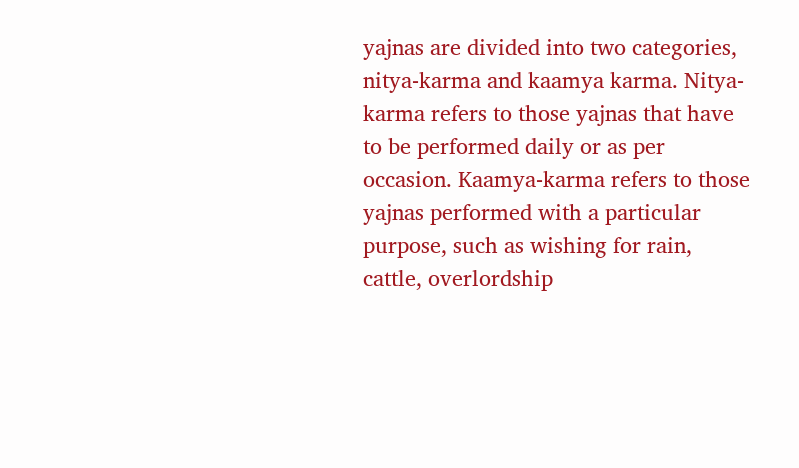yajnas are divided into two categories, nitya-karma and kaamya karma. Nitya-karma refers to those yajnas that have to be performed daily or as per occasion. Kaamya-karma refers to those yajnas performed with a particular purpose, such as wishing for rain, cattle, overlordship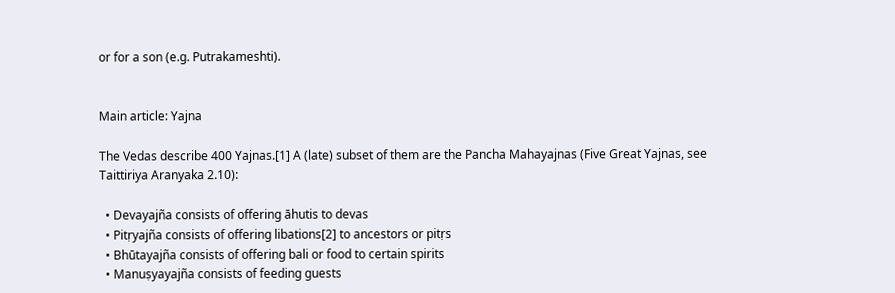or for a son (e.g. Putrakameshti).


Main article: Yajna

The Vedas describe 400 Yajnas.[1] A (late) subset of them are the Pancha Mahayajnas (Five Great Yajnas, see Taittiriya Aranyaka 2.10):

  • Devayajña consists of offering āhutis to devas
  • Pitṛyajña consists of offering libations[2] to ancestors or pitṛs
  • Bhūtayajña consists of offering bali or food to certain spirits
  • Manuṣyayajña consists of feeding guests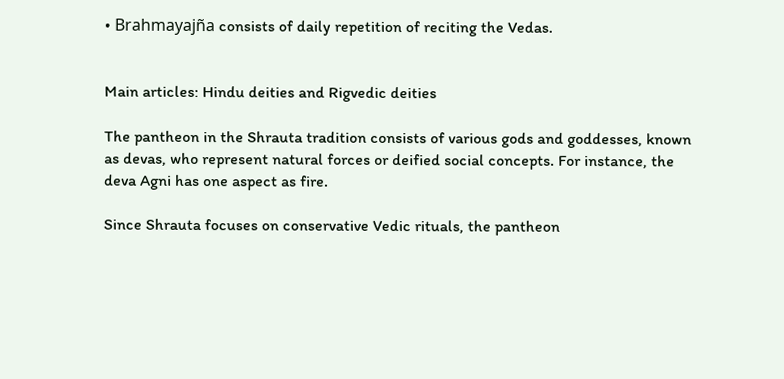• Brahmayajña consists of daily repetition of reciting the Vedas.


Main articles: Hindu deities and Rigvedic deities

The pantheon in the Shrauta tradition consists of various gods and goddesses, known as devas, who represent natural forces or deified social concepts. For instance, the deva Agni has one aspect as fire.

Since Shrauta focuses on conservative Vedic rituals, the pantheon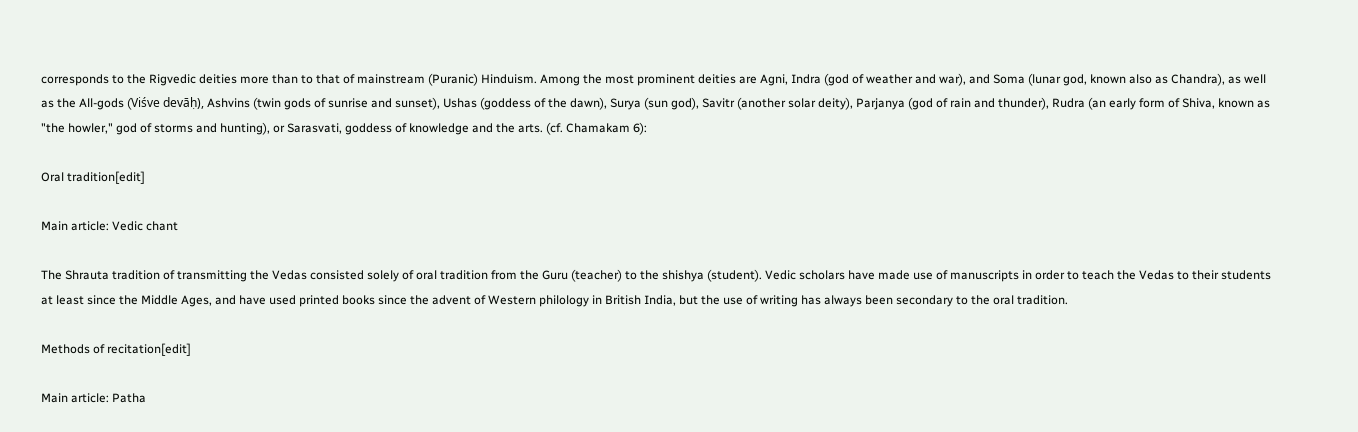corresponds to the Rigvedic deities more than to that of mainstream (Puranic) Hinduism. Among the most prominent deities are Agni, Indra (god of weather and war), and Soma (lunar god, known also as Chandra), as well as the All-gods (Viśve devāḥ), Ashvins (twin gods of sunrise and sunset), Ushas (goddess of the dawn), Surya (sun god), Savitr (another solar deity), Parjanya (god of rain and thunder), Rudra (an early form of Shiva, known as "the howler," god of storms and hunting), or Sarasvati, goddess of knowledge and the arts. (cf. Chamakam 6):

Oral tradition[edit]

Main article: Vedic chant

The Shrauta tradition of transmitting the Vedas consisted solely of oral tradition from the Guru (teacher) to the shishya (student). Vedic scholars have made use of manuscripts in order to teach the Vedas to their students at least since the Middle Ages, and have used printed books since the advent of Western philology in British India, but the use of writing has always been secondary to the oral tradition.

Methods of recitation[edit]

Main article: Patha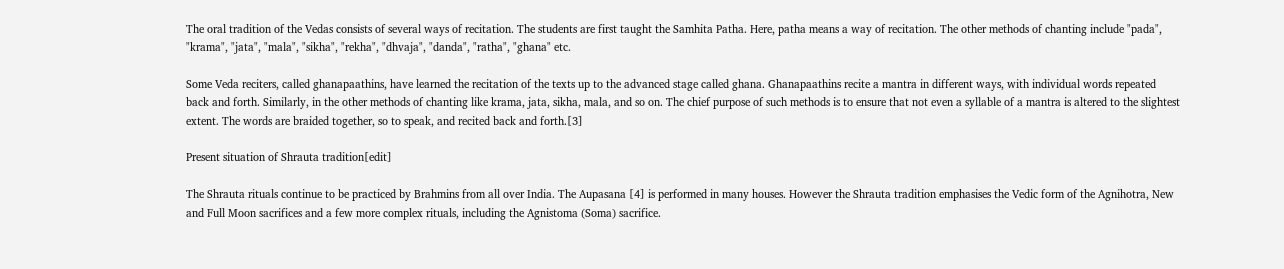The oral tradition of the Vedas consists of several ways of recitation. The students are first taught the Samhita Patha. Here, patha means a way of recitation. The other methods of chanting include "pada", "krama", "jata", "mala", "sikha", "rekha", "dhvaja", "danda", "ratha", "ghana" etc.

Some Veda reciters, called ghanapaathins, have learned the recitation of the texts up to the advanced stage called ghana. Ghanapaathins recite a mantra in different ways, with individual words repeated back and forth. Similarly, in the other methods of chanting like krama, jata, sikha, mala, and so on. The chief purpose of such methods is to ensure that not even a syllable of a mantra is altered to the slightest extent. The words are braided together, so to speak, and recited back and forth.[3]

Present situation of Shrauta tradition[edit]

The Shrauta rituals continue to be practiced by Brahmins from all over India. The Aupasana [4] is performed in many houses. However the Shrauta tradition emphasises the Vedic form of the Agnihotra, New and Full Moon sacrifices and a few more complex rituals, including the Agnistoma (Soma) sacrifice.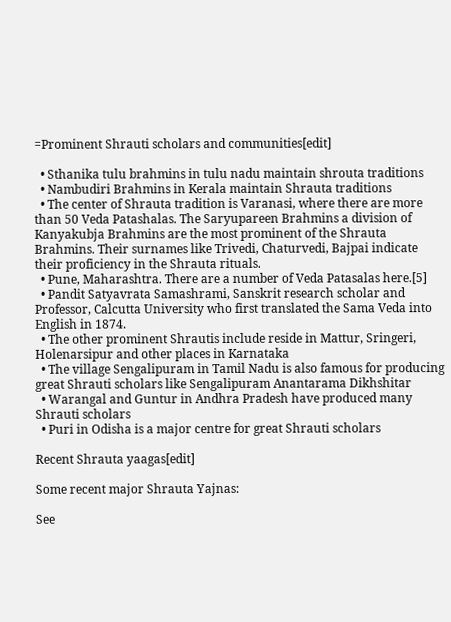=Prominent Shrauti scholars and communities[edit]

  • Sthanika tulu brahmins in tulu nadu maintain shrouta traditions
  • Nambudiri Brahmins in Kerala maintain Shrauta traditions
  • The center of Shrauta tradition is Varanasi, where there are more than 50 Veda Patashalas. The Saryupareen Brahmins a division of Kanyakubja Brahmins are the most prominent of the Shrauta Brahmins. Their surnames like Trivedi, Chaturvedi, Bajpai indicate their proficiency in the Shrauta rituals.
  • Pune, Maharashtra. There are a number of Veda Patasalas here.[5]
  • Pandit Satyavrata Samashrami, Sanskrit research scholar and Professor, Calcutta University who first translated the Sama Veda into English in 1874.
  • The other prominent Shrautis include reside in Mattur, Sringeri, Holenarsipur and other places in Karnataka
  • The village Sengalipuram in Tamil Nadu is also famous for producing great Shrauti scholars like Sengalipuram Anantarama Dikhshitar
  • Warangal and Guntur in Andhra Pradesh have produced many Shrauti scholars
  • Puri in Odisha is a major centre for great Shrauti scholars

Recent Shrauta yaagas[edit]

Some recent major Shrauta Yajnas:

See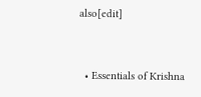also[edit]


  • Essentials of Krishna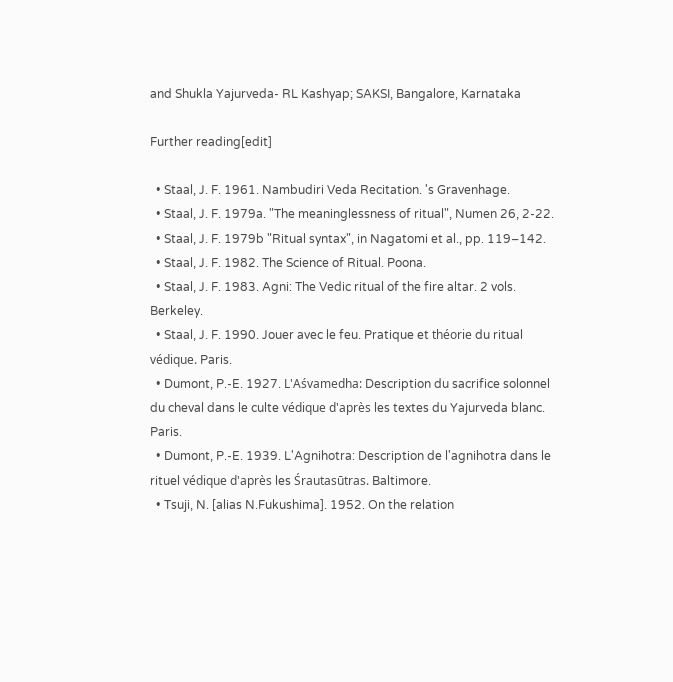and Shukla Yajurveda- RL Kashyap; SAKSI, Bangalore, Karnataka

Further reading[edit]

  • Staal, J. F. 1961. Nambudiri Veda Recitation. 's Gravenhage.
  • Staal, J. F. 1979a. "The meaninglessness of ritual", Numen 26, 2-22.
  • Staal, J. F. 1979b "Ritual syntax", in Nagatomi et al., pp. 119–142.
  • Staal, J. F. 1982. The Science of Ritual. Poona.
  • Staal, J. F. 1983. Agni: The Vedic ritual of the fire altar. 2 vols. Berkeley.
  • Staal, J. F. 1990. Jouer avec le feu. Pratique et théorie du ritual védique. Paris.
  • Dumont, P.-E. 1927. L'Aśvamedha: Description du sacrifice solonnel du cheval dans le culte védique d'après les textes du Yajurveda blanc. Paris.
  • Dumont, P.-E. 1939. L'Agnihotra: Description de l'agnihotra dans le rituel védique d'après les Śrautasūtras. Baltimore.
  • Tsuji, N. [alias N.Fukushima]. 1952. On the relation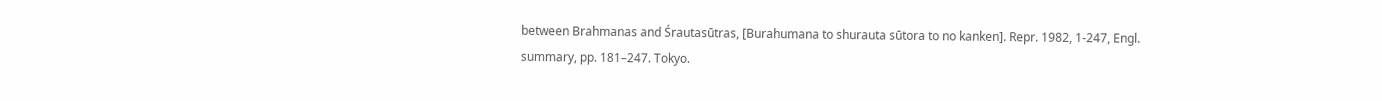between Brahmanas and Śrautasūtras, [Burahumana to shurauta sūtora to no kanken]. Repr. 1982, 1-247, Engl. summary, pp. 181–247. Tokyo.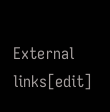External links[edit]